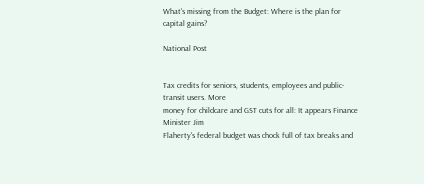What's missing from the Budget: Where is the plan for capital gains?

National Post


Tax credits for seniors, students, employees and public-transit users. More
money for childcare and GST cuts for all: It appears Finance Minister Jim
Flaherty's federal budget was chock full of tax breaks and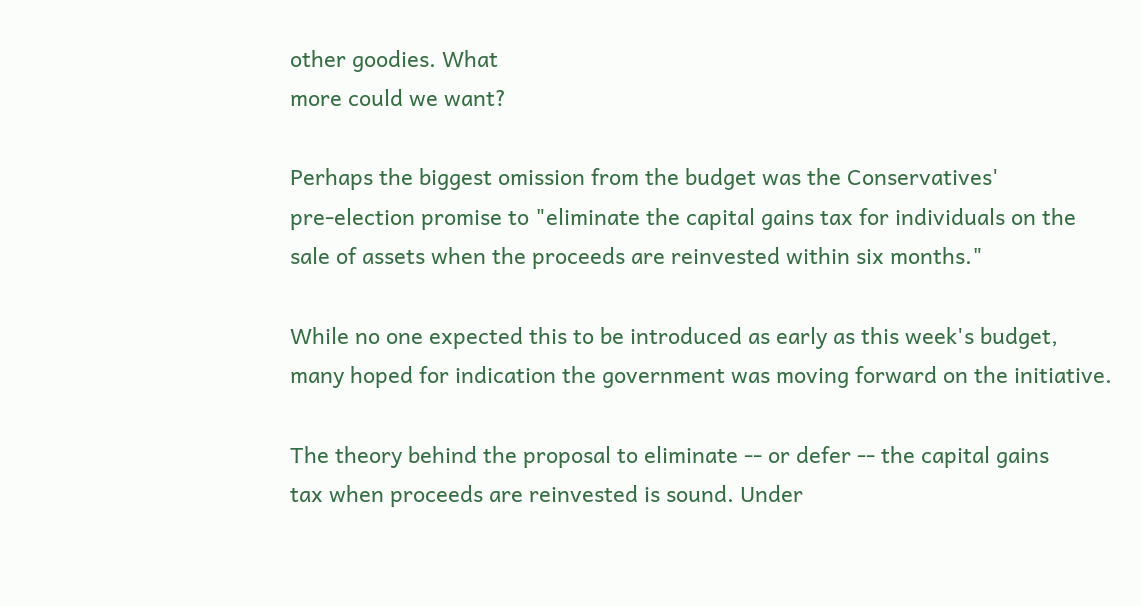other goodies. What
more could we want?

Perhaps the biggest omission from the budget was the Conservatives'
pre-election promise to "eliminate the capital gains tax for individuals on the
sale of assets when the proceeds are reinvested within six months."

While no one expected this to be introduced as early as this week's budget,
many hoped for indication the government was moving forward on the initiative.

The theory behind the proposal to eliminate -- or defer -- the capital gains
tax when proceeds are reinvested is sound. Under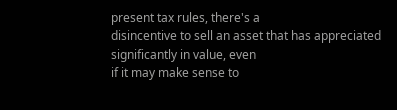present tax rules, there's a
disincentive to sell an asset that has appreciated significantly in value, even
if it may make sense to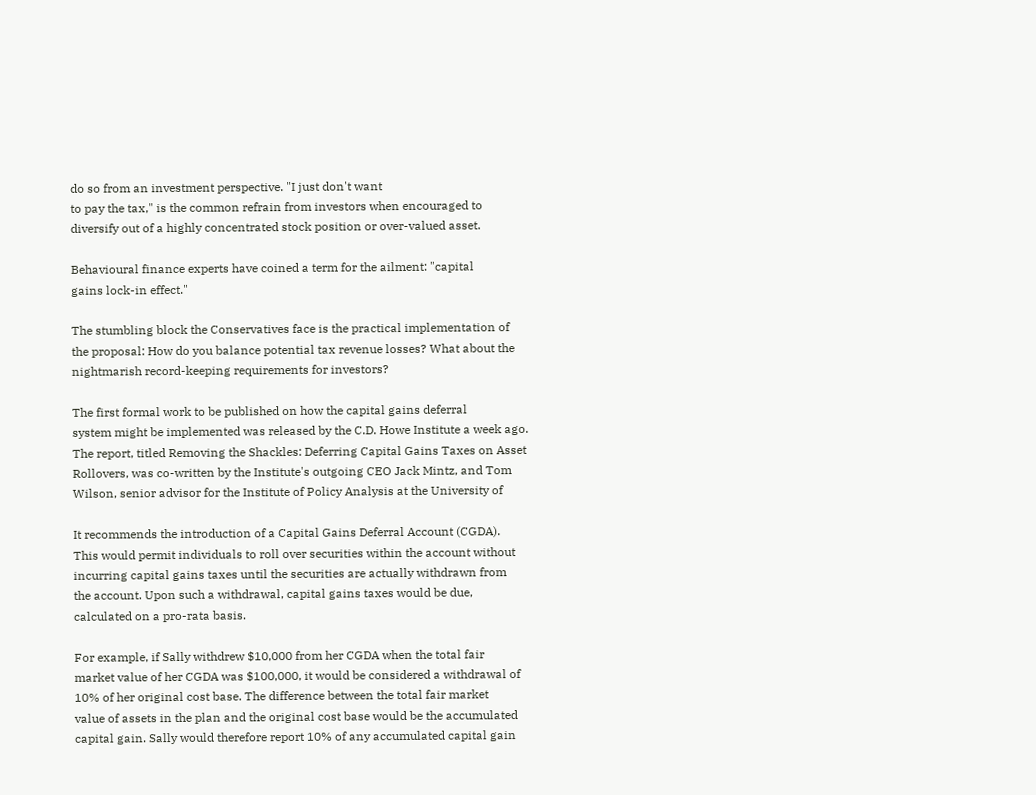do so from an investment perspective. "I just don't want
to pay the tax," is the common refrain from investors when encouraged to
diversify out of a highly concentrated stock position or over-valued asset.

Behavioural finance experts have coined a term for the ailment: "capital
gains lock-in effect."

The stumbling block the Conservatives face is the practical implementation of
the proposal: How do you balance potential tax revenue losses? What about the
nightmarish record-keeping requirements for investors?

The first formal work to be published on how the capital gains deferral
system might be implemented was released by the C.D. Howe Institute a week ago.
The report, titled Removing the Shackles: Deferring Capital Gains Taxes on Asset
Rollovers, was co-written by the Institute's outgoing CEO Jack Mintz, and Tom
Wilson, senior advisor for the Institute of Policy Analysis at the University of

It recommends the introduction of a Capital Gains Deferral Account (CGDA).
This would permit individuals to roll over securities within the account without
incurring capital gains taxes until the securities are actually withdrawn from
the account. Upon such a withdrawal, capital gains taxes would be due,
calculated on a pro-rata basis.

For example, if Sally withdrew $10,000 from her CGDA when the total fair
market value of her CGDA was $100,000, it would be considered a withdrawal of
10% of her original cost base. The difference between the total fair market
value of assets in the plan and the original cost base would be the accumulated
capital gain. Sally would therefore report 10% of any accumulated capital gain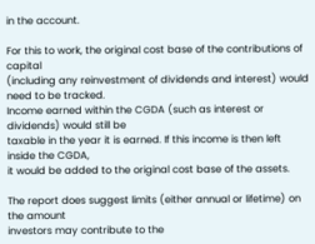in the account.

For this to work, the original cost base of the contributions of capital
(including any reinvestment of dividends and interest) would need to be tracked.
Income earned within the CGDA (such as interest or dividends) would still be
taxable in the year it is earned. If this income is then left inside the CGDA,
it would be added to the original cost base of the assets.

The report does suggest limits (either annual or lifetime) on the amount
investors may contribute to the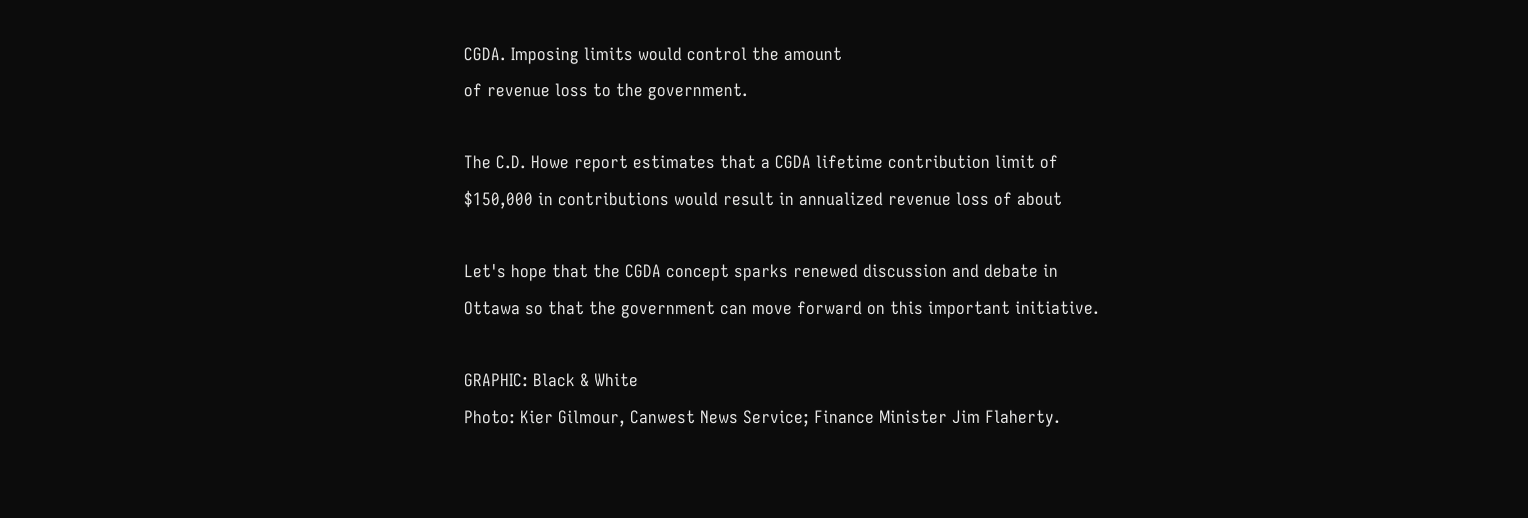CGDA. Imposing limits would control the amount
of revenue loss to the government.

The C.D. Howe report estimates that a CGDA lifetime contribution limit of
$150,000 in contributions would result in annualized revenue loss of about

Let's hope that the CGDA concept sparks renewed discussion and debate in
Ottawa so that the government can move forward on this important initiative.

GRAPHIC: Black & White
Photo: Kier Gilmour, Canwest News Service; Finance Minister Jim Flaherty.